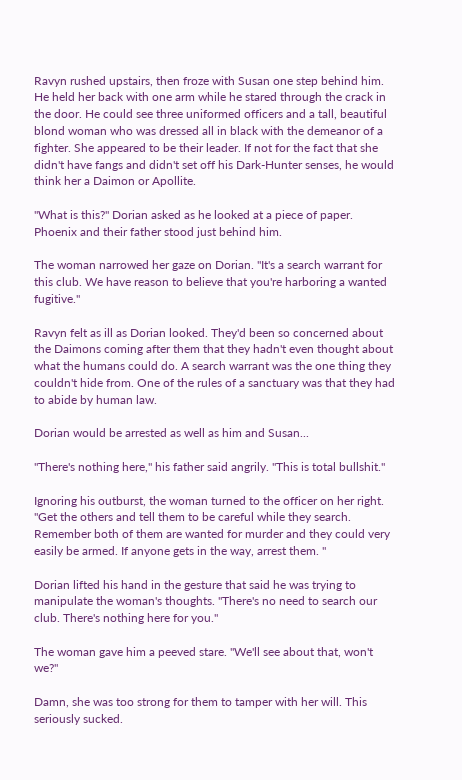Ravyn rushed upstairs, then froze with Susan one step behind him. He held her back with one arm while he stared through the crack in the door. He could see three uniformed officers and a tall, beautiful blond woman who was dressed all in black with the demeanor of a fighter. She appeared to be their leader. If not for the fact that she didn't have fangs and didn't set off his Dark-Hunter senses, he would think her a Daimon or Apollite.

"What is this?" Dorian asked as he looked at a piece of paper. Phoenix and their father stood just behind him.

The woman narrowed her gaze on Dorian. "It's a search warrant for this club. We have reason to believe that you're harboring a wanted fugitive."

Ravyn felt as ill as Dorian looked. They'd been so concerned about the Daimons coming after them that they hadn't even thought about what the humans could do. A search warrant was the one thing they couldn't hide from. One of the rules of a sanctuary was that they had to abide by human law.

Dorian would be arrested as well as him and Susan...

"There's nothing here," his father said angrily. "This is total bullshit."

Ignoring his outburst, the woman turned to the officer on her right. "Get the others and tell them to be careful while they search. Remember both of them are wanted for murder and they could very easily be armed. If anyone gets in the way, arrest them. "

Dorian lifted his hand in the gesture that said he was trying to manipulate the woman's thoughts. "There's no need to search our club. There's nothing here for you."

The woman gave him a peeved stare. "We'll see about that, won't we?"

Damn, she was too strong for them to tamper with her will. This seriously sucked.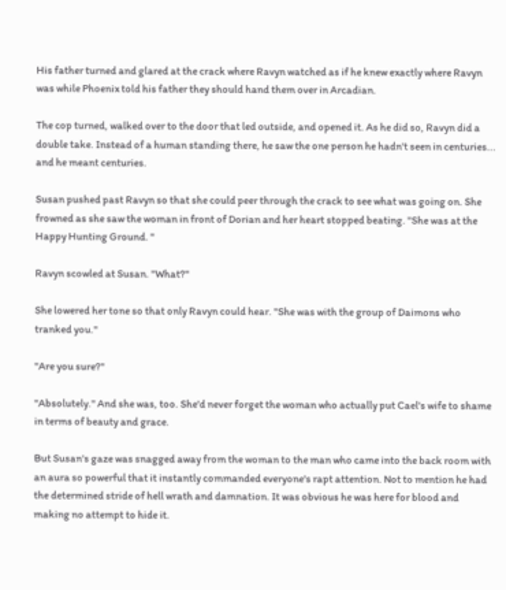His father turned and glared at the crack where Ravyn watched as if he knew exactly where Ravyn was while Phoenix told his father they should hand them over in Arcadian.

The cop turned, walked over to the door that led outside, and opened it. As he did so, Ravyn did a double take. Instead of a human standing there, he saw the one person he hadn't seen in centuries... and he meant centuries.

Susan pushed past Ravyn so that she could peer through the crack to see what was going on. She frowned as she saw the woman in front of Dorian and her heart stopped beating. "She was at the Happy Hunting Ground. "

Ravyn scowled at Susan. "What?"

She lowered her tone so that only Ravyn could hear. "She was with the group of Daimons who tranked you."

"Are you sure?"

"Absolutely." And she was, too. She'd never forget the woman who actually put Cael's wife to shame in terms of beauty and grace.

But Susan's gaze was snagged away from the woman to the man who came into the back room with an aura so powerful that it instantly commanded everyone's rapt attention. Not to mention he had the determined stride of hell wrath and damnation. It was obvious he was here for blood and making no attempt to hide it.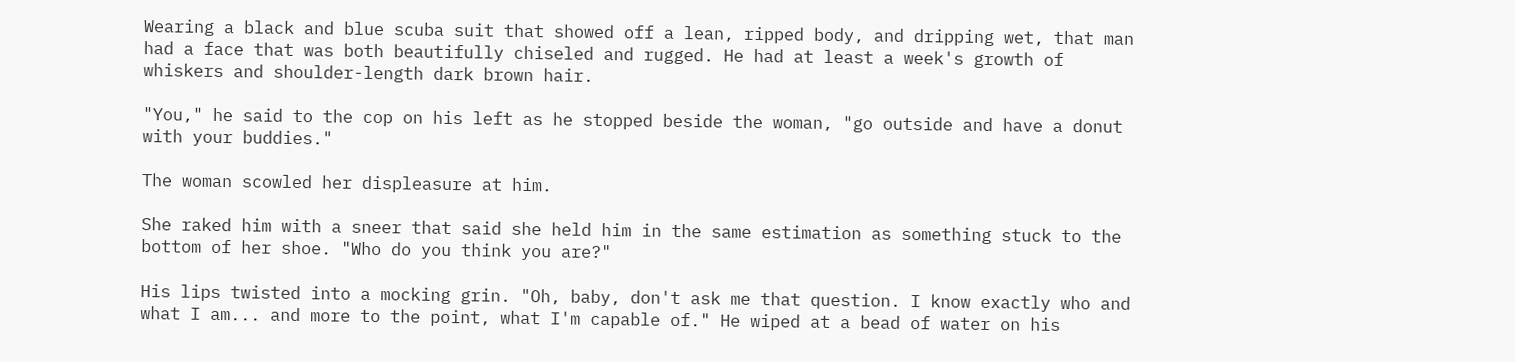Wearing a black and blue scuba suit that showed off a lean, ripped body, and dripping wet, that man had a face that was both beautifully chiseled and rugged. He had at least a week's growth of whiskers and shoulder-length dark brown hair.

"You," he said to the cop on his left as he stopped beside the woman, "go outside and have a donut with your buddies."

The woman scowled her displeasure at him.

She raked him with a sneer that said she held him in the same estimation as something stuck to the bottom of her shoe. "Who do you think you are?"

His lips twisted into a mocking grin. "Oh, baby, don't ask me that question. I know exactly who and what I am... and more to the point, what I'm capable of." He wiped at a bead of water on his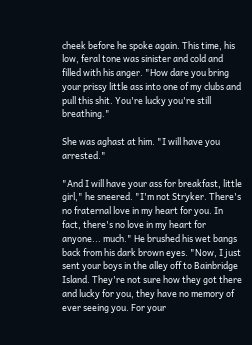cheek before he spoke again. This time, his low, feral tone was sinister and cold and filled with his anger. "How dare you bring your prissy little ass into one of my clubs and pull this shit. You're lucky you're still breathing."

She was aghast at him. "I will have you arrested."

"And I will have your ass for breakfast, little girl," he sneered. "I'm not Stryker. There's no fraternal love in my heart for you. In fact, there's no love in my heart for anyone... much." He brushed his wet bangs back from his dark brown eyes. "Now, I just sent your boys in the alley off to Bainbridge Island. They're not sure how they got there and lucky for you, they have no memory of ever seeing you. For your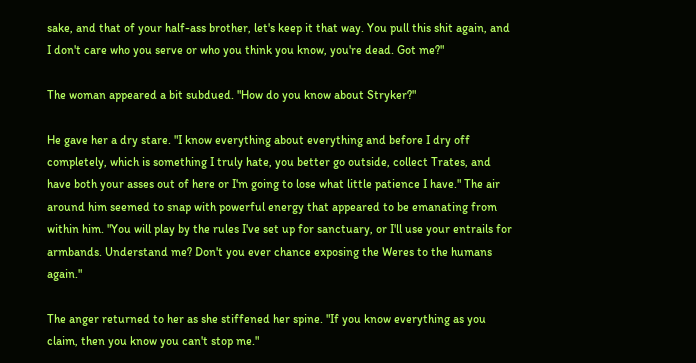sake, and that of your half-ass brother, let's keep it that way. You pull this shit again, and I don't care who you serve or who you think you know, you're dead. Got me?"

The woman appeared a bit subdued. "How do you know about Stryker?"

He gave her a dry stare. "I know everything about everything and before I dry off completely, which is something I truly hate, you better go outside, collect Trates, and have both your asses out of here or I'm going to lose what little patience I have." The air around him seemed to snap with powerful energy that appeared to be emanating from within him. "You will play by the rules I've set up for sanctuary, or I'll use your entrails for armbands. Understand me? Don't you ever chance exposing the Weres to the humans again."

The anger returned to her as she stiffened her spine. "If you know everything as you claim, then you know you can't stop me."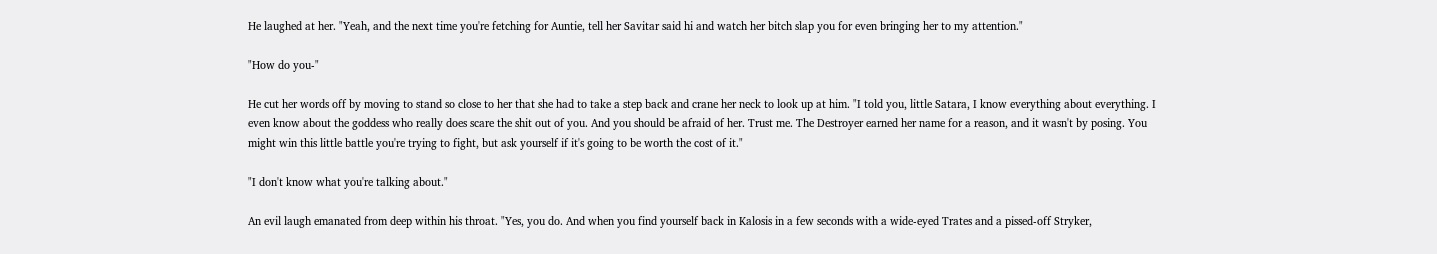He laughed at her. "Yeah, and the next time you're fetching for Auntie, tell her Savitar said hi and watch her bitch slap you for even bringing her to my attention."

"How do you-"

He cut her words off by moving to stand so close to her that she had to take a step back and crane her neck to look up at him. "I told you, little Satara, I know everything about everything. I even know about the goddess who really does scare the shit out of you. And you should be afraid of her. Trust me. The Destroyer earned her name for a reason, and it wasn't by posing. You might win this little battle you're trying to fight, but ask yourself if it's going to be worth the cost of it."

"I don't know what you're talking about."

An evil laugh emanated from deep within his throat. "Yes, you do. And when you find yourself back in Kalosis in a few seconds with a wide-eyed Trates and a pissed-off Stryker,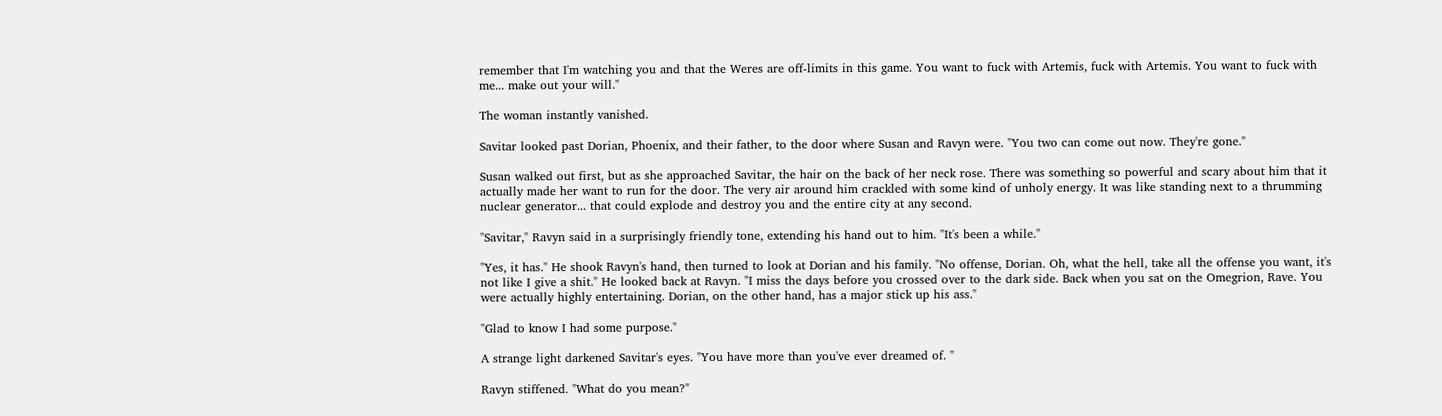remember that I'm watching you and that the Weres are off-limits in this game. You want to fuck with Artemis, fuck with Artemis. You want to fuck with me... make out your will."

The woman instantly vanished.

Savitar looked past Dorian, Phoenix, and their father, to the door where Susan and Ravyn were. "You two can come out now. They're gone."

Susan walked out first, but as she approached Savitar, the hair on the back of her neck rose. There was something so powerful and scary about him that it actually made her want to run for the door. The very air around him crackled with some kind of unholy energy. It was like standing next to a thrumming nuclear generator... that could explode and destroy you and the entire city at any second.

"Savitar," Ravyn said in a surprisingly friendly tone, extending his hand out to him. "It's been a while."

"Yes, it has." He shook Ravyn's hand, then turned to look at Dorian and his family. "No offense, Dorian. Oh, what the hell, take all the offense you want, it's not like I give a shit." He looked back at Ravyn. "I miss the days before you crossed over to the dark side. Back when you sat on the Omegrion, Rave. You were actually highly entertaining. Dorian, on the other hand, has a major stick up his ass."

"Glad to know I had some purpose."

A strange light darkened Savitar's eyes. "You have more than you've ever dreamed of. "

Ravyn stiffened. "What do you mean?"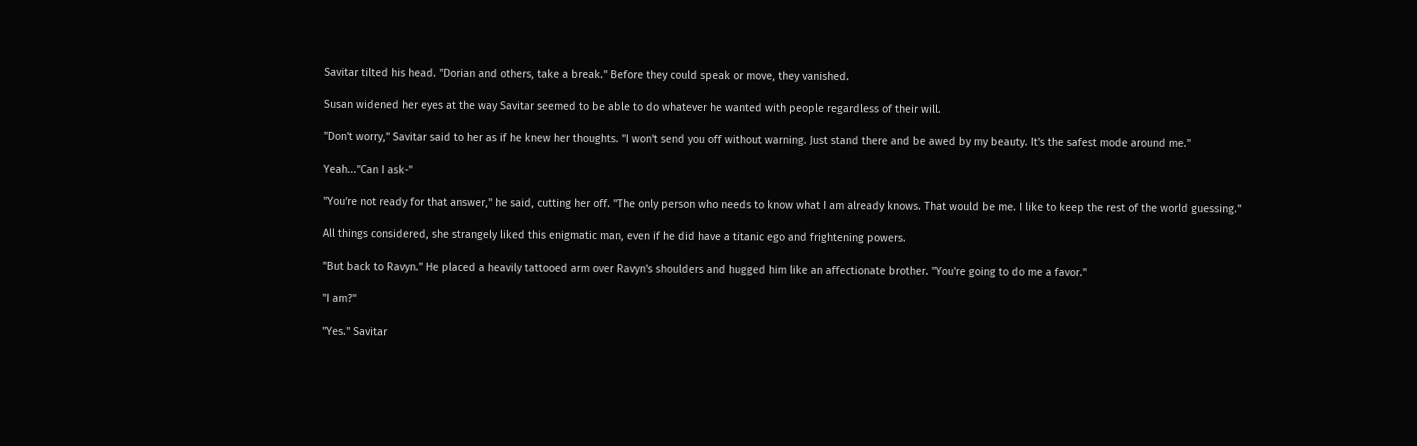Savitar tilted his head. "Dorian and others, take a break." Before they could speak or move, they vanished.

Susan widened her eyes at the way Savitar seemed to be able to do whatever he wanted with people regardless of their will.

"Don't worry," Savitar said to her as if he knew her thoughts. "I won't send you off without warning. Just stand there and be awed by my beauty. It's the safest mode around me."

Yeah..."Can I ask-"

"You're not ready for that answer," he said, cutting her off. "The only person who needs to know what I am already knows. That would be me. I like to keep the rest of the world guessing."

All things considered, she strangely liked this enigmatic man, even if he did have a titanic ego and frightening powers.

"But back to Ravyn." He placed a heavily tattooed arm over Ravyn's shoulders and hugged him like an affectionate brother. "You're going to do me a favor."

"I am?"

"Yes." Savitar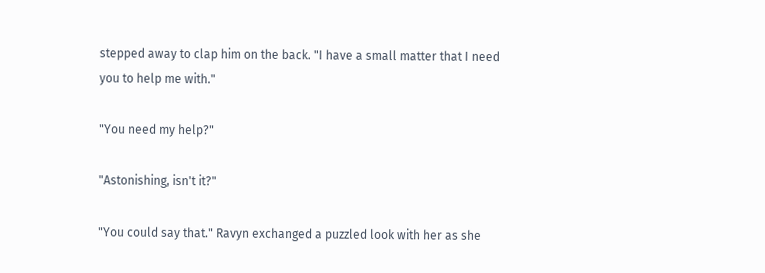stepped away to clap him on the back. "I have a small matter that I need you to help me with."

"You need my help?"

"Astonishing, isn't it?"

"You could say that." Ravyn exchanged a puzzled look with her as she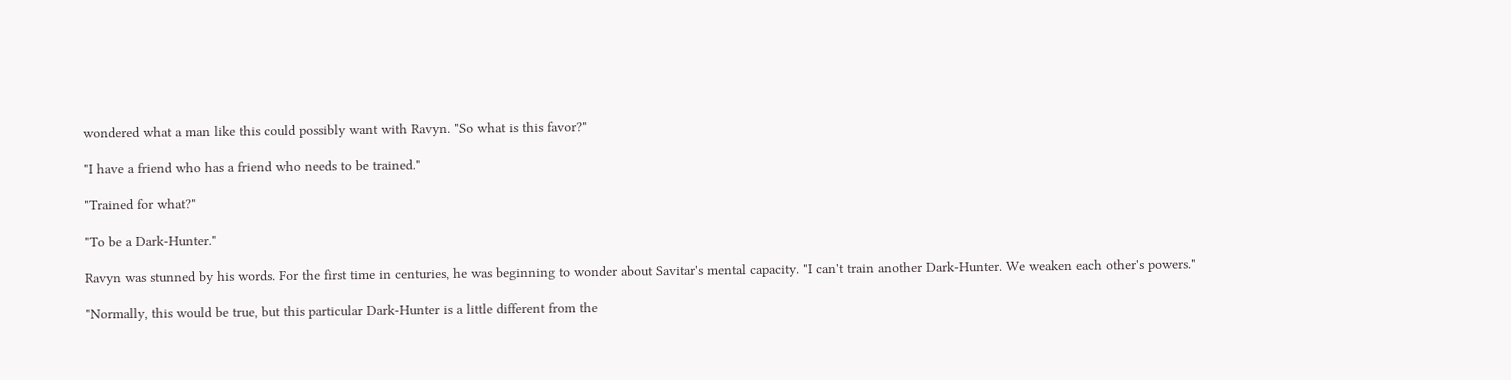wondered what a man like this could possibly want with Ravyn. "So what is this favor?"

"I have a friend who has a friend who needs to be trained."

"Trained for what?"

"To be a Dark-Hunter."

Ravyn was stunned by his words. For the first time in centuries, he was beginning to wonder about Savitar's mental capacity. "I can't train another Dark-Hunter. We weaken each other's powers."

"Normally, this would be true, but this particular Dark-Hunter is a little different from the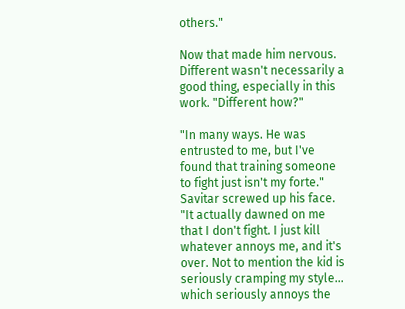others."

Now that made him nervous. Different wasn't necessarily a good thing, especially in this work. "Different how?"

"In many ways. He was entrusted to me, but I've found that training someone to fight just isn't my forte." Savitar screwed up his face. "It actually dawned on me that I don't fight. I just kill whatever annoys me, and it's over. Not to mention the kid is seriously cramping my style... which seriously annoys the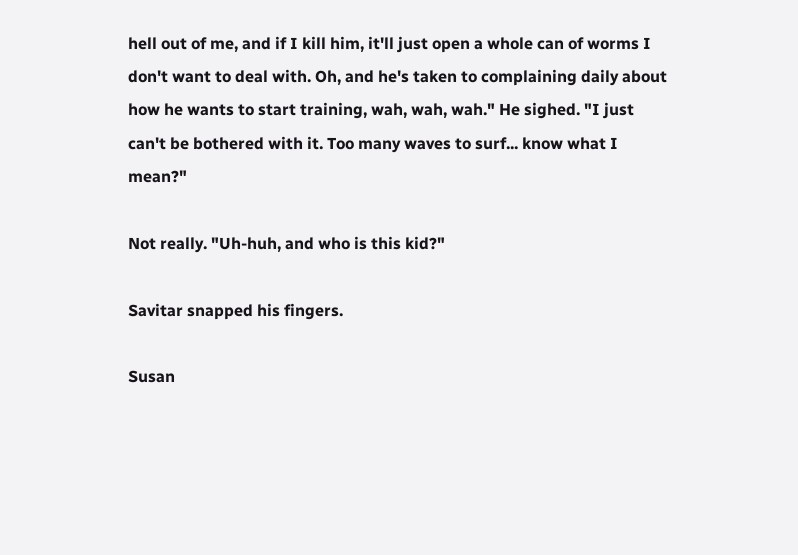hell out of me, and if I kill him, it'll just open a whole can of worms I don't want to deal with. Oh, and he's taken to complaining daily about how he wants to start training, wah, wah, wah." He sighed. "I just can't be bothered with it. Too many waves to surf... know what I mean?"

Not really. "Uh-huh, and who is this kid?"

Savitar snapped his fingers.

Susan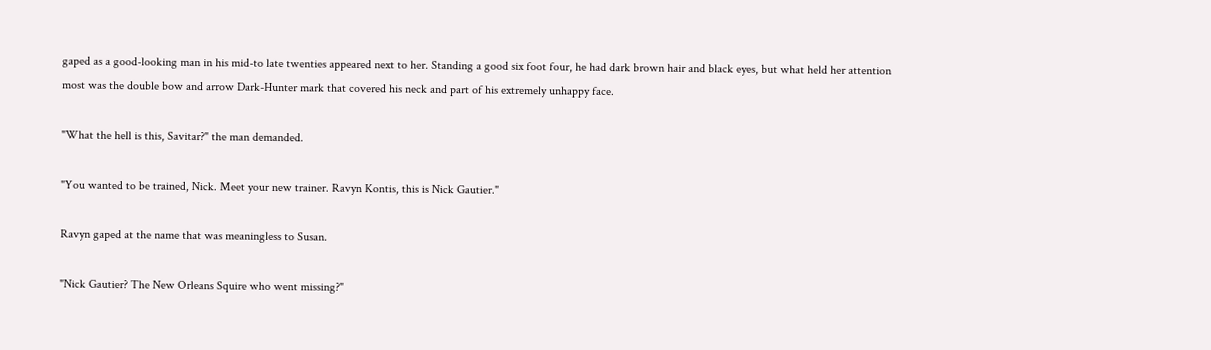gaped as a good-looking man in his mid-to late twenties appeared next to her. Standing a good six foot four, he had dark brown hair and black eyes, but what held her attention most was the double bow and arrow Dark-Hunter mark that covered his neck and part of his extremely unhappy face.

"What the hell is this, Savitar?" the man demanded.

"You wanted to be trained, Nick. Meet your new trainer. Ravyn Kontis, this is Nick Gautier."

Ravyn gaped at the name that was meaningless to Susan.

"Nick Gautier? The New Orleans Squire who went missing?"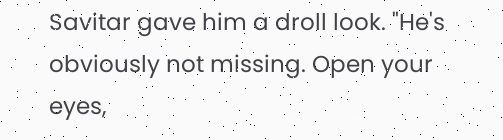Savitar gave him a droll look. "He's obviously not missing. Open your eyes,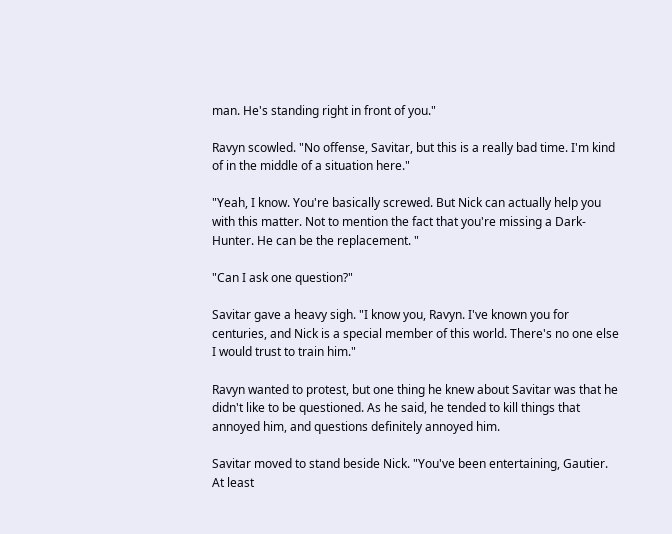man. He's standing right in front of you."

Ravyn scowled. "No offense, Savitar, but this is a really bad time. I'm kind of in the middle of a situation here."

"Yeah, I know. You're basically screwed. But Nick can actually help you with this matter. Not to mention the fact that you're missing a Dark-Hunter. He can be the replacement. "

"Can I ask one question?"

Savitar gave a heavy sigh. "I know you, Ravyn. I've known you for centuries, and Nick is a special member of this world. There's no one else I would trust to train him."

Ravyn wanted to protest, but one thing he knew about Savitar was that he didn't like to be questioned. As he said, he tended to kill things that annoyed him, and questions definitely annoyed him.

Savitar moved to stand beside Nick. "You've been entertaining, Gautier. At least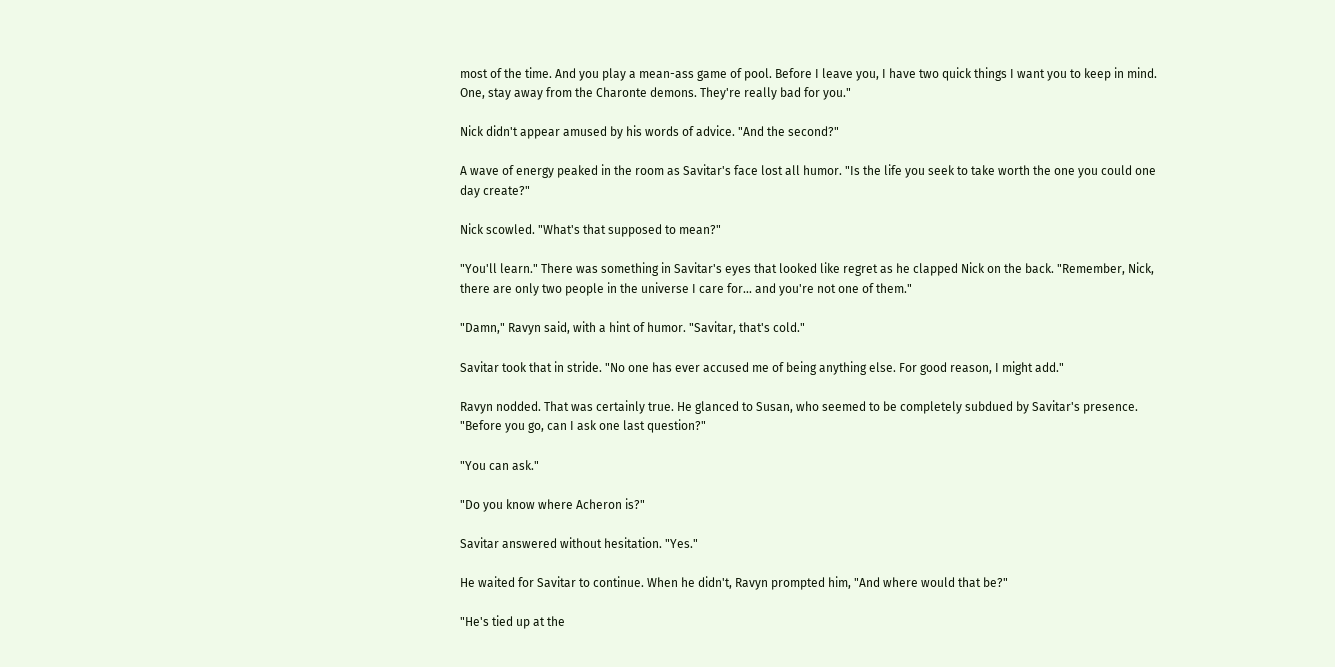most of the time. And you play a mean-ass game of pool. Before I leave you, I have two quick things I want you to keep in mind. One, stay away from the Charonte demons. They're really bad for you."

Nick didn't appear amused by his words of advice. "And the second?"

A wave of energy peaked in the room as Savitar's face lost all humor. "Is the life you seek to take worth the one you could one day create?"

Nick scowled. "What's that supposed to mean?"

"You'll learn." There was something in Savitar's eyes that looked like regret as he clapped Nick on the back. "Remember, Nick, there are only two people in the universe I care for... and you're not one of them."

"Damn," Ravyn said, with a hint of humor. "Savitar, that's cold."

Savitar took that in stride. "No one has ever accused me of being anything else. For good reason, I might add."

Ravyn nodded. That was certainly true. He glanced to Susan, who seemed to be completely subdued by Savitar's presence. "Before you go, can I ask one last question?"

"You can ask."

"Do you know where Acheron is?"

Savitar answered without hesitation. "Yes."

He waited for Savitar to continue. When he didn't, Ravyn prompted him, "And where would that be?"

"He's tied up at the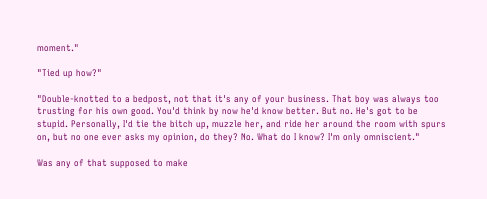moment."

"Tied up how?"

"Double-knotted to a bedpost, not that it's any of your business. That boy was always too trusting for his own good. You'd think by now he'd know better. But no. He's got to be stupid. Personally, I'd tie the bitch up, muzzle her, and ride her around the room with spurs on, but no one ever asks my opinion, do they? No. What do I know? I'm only omniscient."

Was any of that supposed to make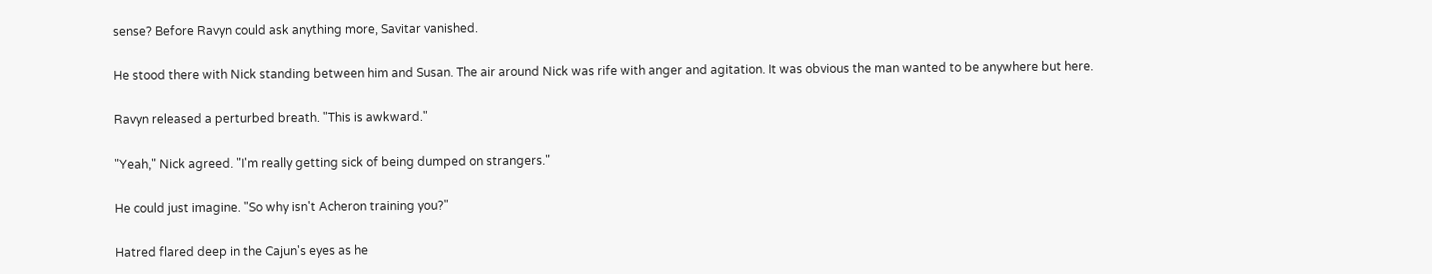sense? Before Ravyn could ask anything more, Savitar vanished.

He stood there with Nick standing between him and Susan. The air around Nick was rife with anger and agitation. It was obvious the man wanted to be anywhere but here.

Ravyn released a perturbed breath. "This is awkward."

"Yeah," Nick agreed. "I'm really getting sick of being dumped on strangers."

He could just imagine. "So why isn't Acheron training you?"

Hatred flared deep in the Cajun's eyes as he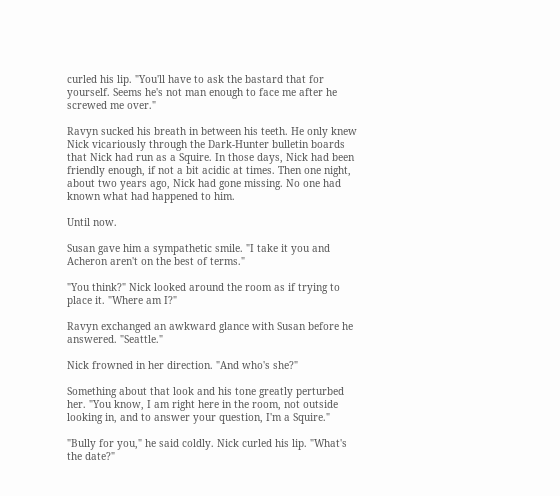curled his lip. "You'll have to ask the bastard that for yourself. Seems he's not man enough to face me after he screwed me over."

Ravyn sucked his breath in between his teeth. He only knew Nick vicariously through the Dark-Hunter bulletin boards that Nick had run as a Squire. In those days, Nick had been friendly enough, if not a bit acidic at times. Then one night, about two years ago, Nick had gone missing. No one had known what had happened to him.

Until now.

Susan gave him a sympathetic smile. "I take it you and Acheron aren't on the best of terms."

"You think?" Nick looked around the room as if trying to place it. "Where am I?"

Ravyn exchanged an awkward glance with Susan before he answered. "Seattle."

Nick frowned in her direction. "And who's she?"

Something about that look and his tone greatly perturbed her. "You know, I am right here in the room, not outside looking in, and to answer your question, I'm a Squire."

"Bully for you," he said coldly. Nick curled his lip. "What's the date?"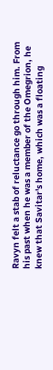Ravyn felt a stab of reluctance go through him. From his past when he was a member of the Omegrion, he knew that Savitar's home, which was a floating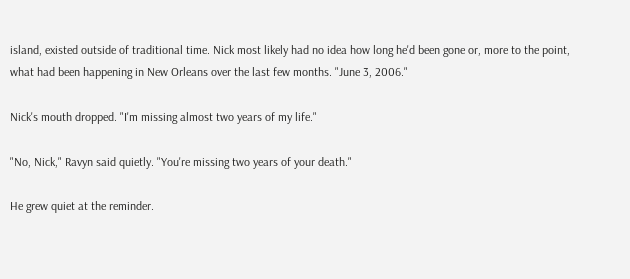island, existed outside of traditional time. Nick most likely had no idea how long he'd been gone or, more to the point, what had been happening in New Orleans over the last few months. "June 3, 2006."

Nick's mouth dropped. "I'm missing almost two years of my life."

"No, Nick," Ravyn said quietly. "You're missing two years of your death."

He grew quiet at the reminder.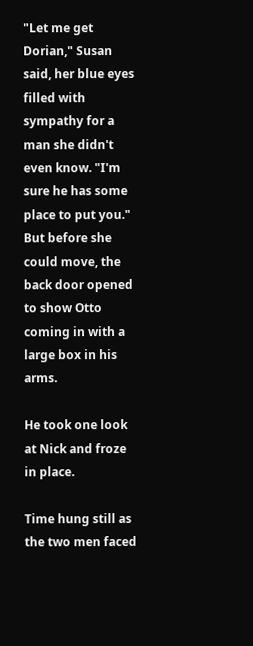"Let me get Dorian," Susan said, her blue eyes filled with sympathy for a man she didn't even know. "I'm sure he has some place to put you." But before she could move, the back door opened to show Otto coming in with a large box in his arms.

He took one look at Nick and froze in place.

Time hung still as the two men faced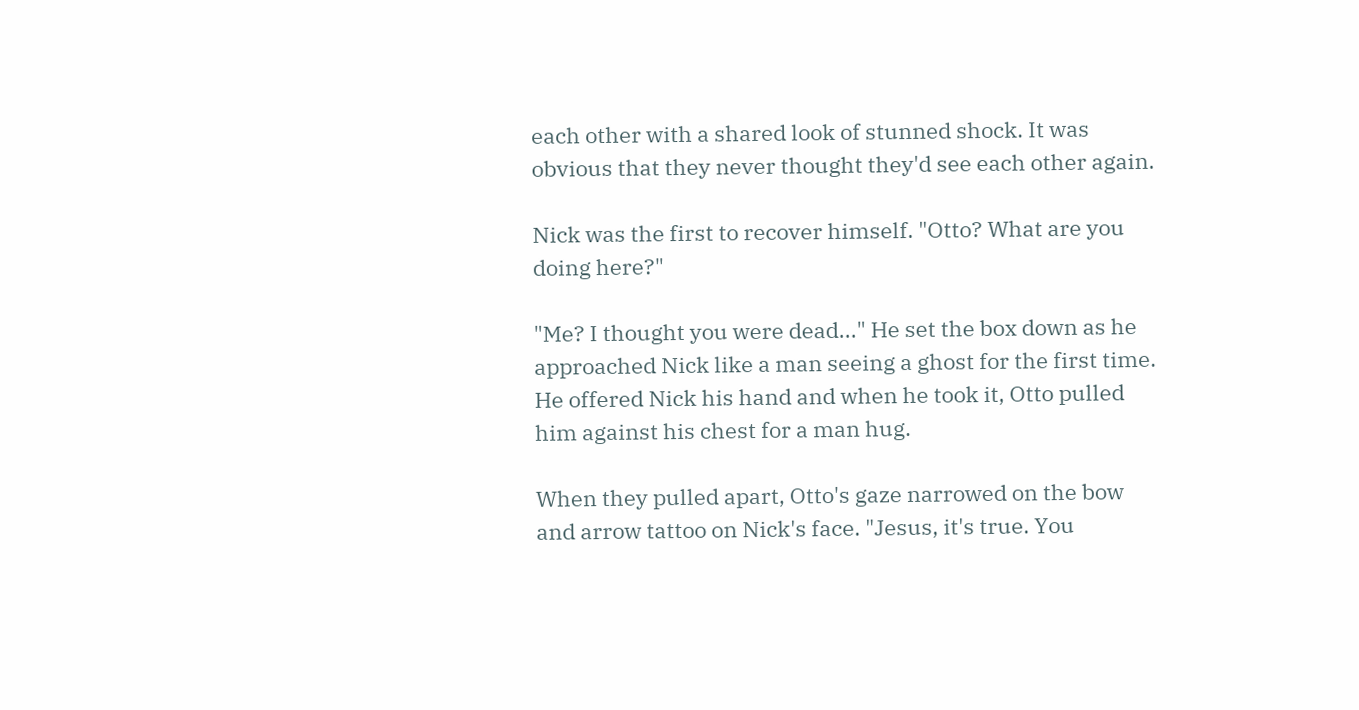each other with a shared look of stunned shock. It was obvious that they never thought they'd see each other again.

Nick was the first to recover himself. "Otto? What are you doing here?"

"Me? I thought you were dead..." He set the box down as he approached Nick like a man seeing a ghost for the first time. He offered Nick his hand and when he took it, Otto pulled him against his chest for a man hug.

When they pulled apart, Otto's gaze narrowed on the bow and arrow tattoo on Nick's face. "Jesus, it's true. You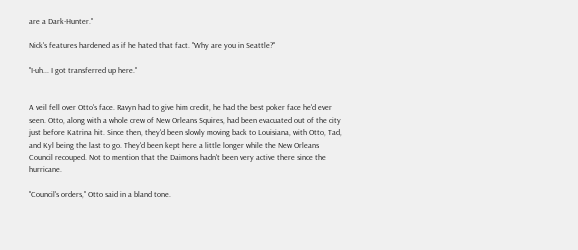are a Dark-Hunter."

Nick's features hardened as if he hated that fact. "Why are you in Seattle?"

"I-uh... I got transferred up here."


A veil fell over Otto's face. Ravyn had to give him credit, he had the best poker face he'd ever seen. Otto, along with a whole crew of New Orleans Squires, had been evacuated out of the city just before Katrina hit. Since then, they'd been slowly moving back to Louisiana, with Otto, Tad, and Kyl being the last to go. They'd been kept here a little longer while the New Orleans Council recouped. Not to mention that the Daimons hadn't been very active there since the hurricane.

"Council's orders," Otto said in a bland tone.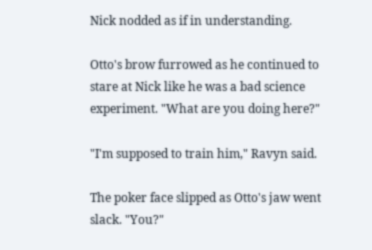Nick nodded as if in understanding.

Otto's brow furrowed as he continued to stare at Nick like he was a bad science experiment. "What are you doing here?"

"I'm supposed to train him," Ravyn said.

The poker face slipped as Otto's jaw went slack. "You?"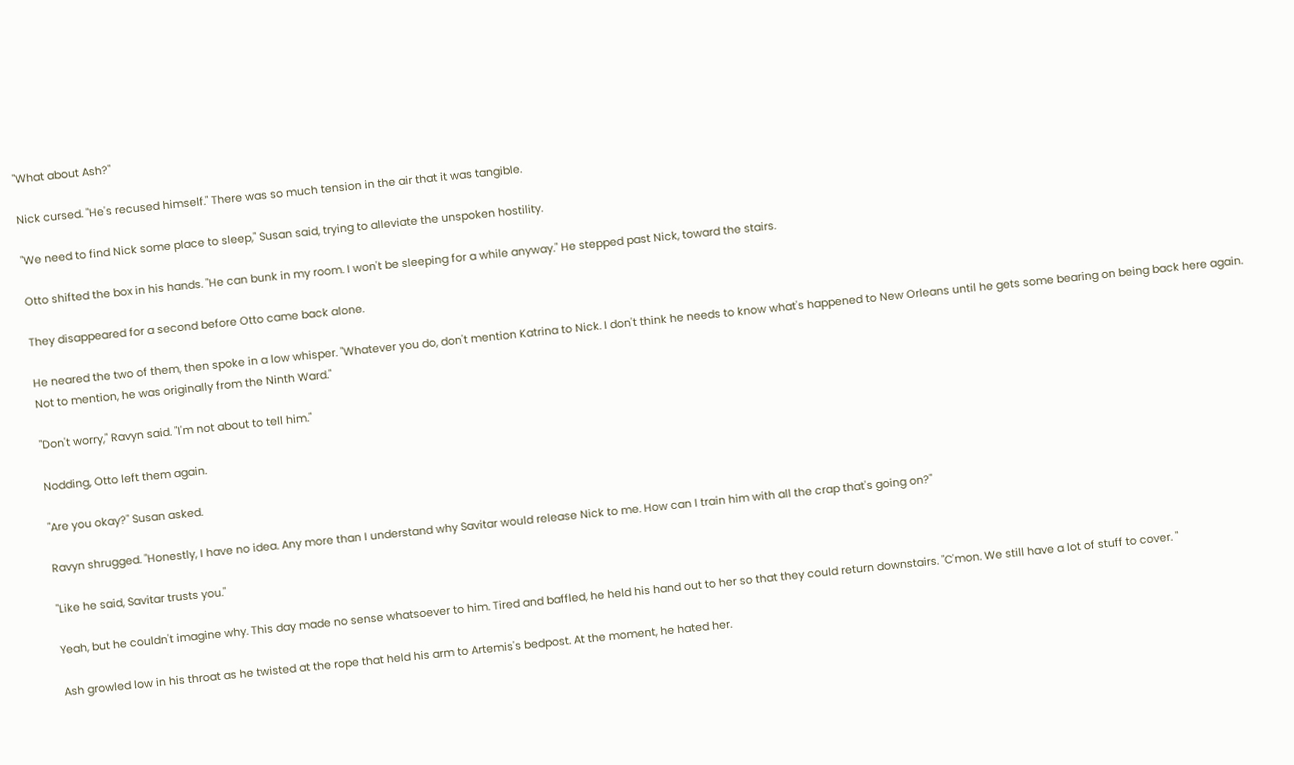"What about Ash?"

Nick cursed. "He's recused himself." There was so much tension in the air that it was tangible.

"We need to find Nick some place to sleep," Susan said, trying to alleviate the unspoken hostility.

Otto shifted the box in his hands. "He can bunk in my room. I won't be sleeping for a while anyway." He stepped past Nick, toward the stairs.

They disappeared for a second before Otto came back alone.

He neared the two of them, then spoke in a low whisper. "Whatever you do, don't mention Katrina to Nick. I don't think he needs to know what's happened to New Orleans until he gets some bearing on being back here again. Not to mention, he was originally from the Ninth Ward."

"Don't worry," Ravyn said. "I'm not about to tell him."

Nodding, Otto left them again.

"Are you okay?" Susan asked.

Ravyn shrugged. "Honestly, I have no idea. Any more than I understand why Savitar would release Nick to me. How can I train him with all the crap that's going on?"

"Like he said, Savitar trusts you."

Yeah, but he couldn't imagine why. This day made no sense whatsoever to him. Tired and baffled, he held his hand out to her so that they could return downstairs. "C'mon. We still have a lot of stuff to cover. "

Ash growled low in his throat as he twisted at the rope that held his arm to Artemis's bedpost. At the moment, he hated her.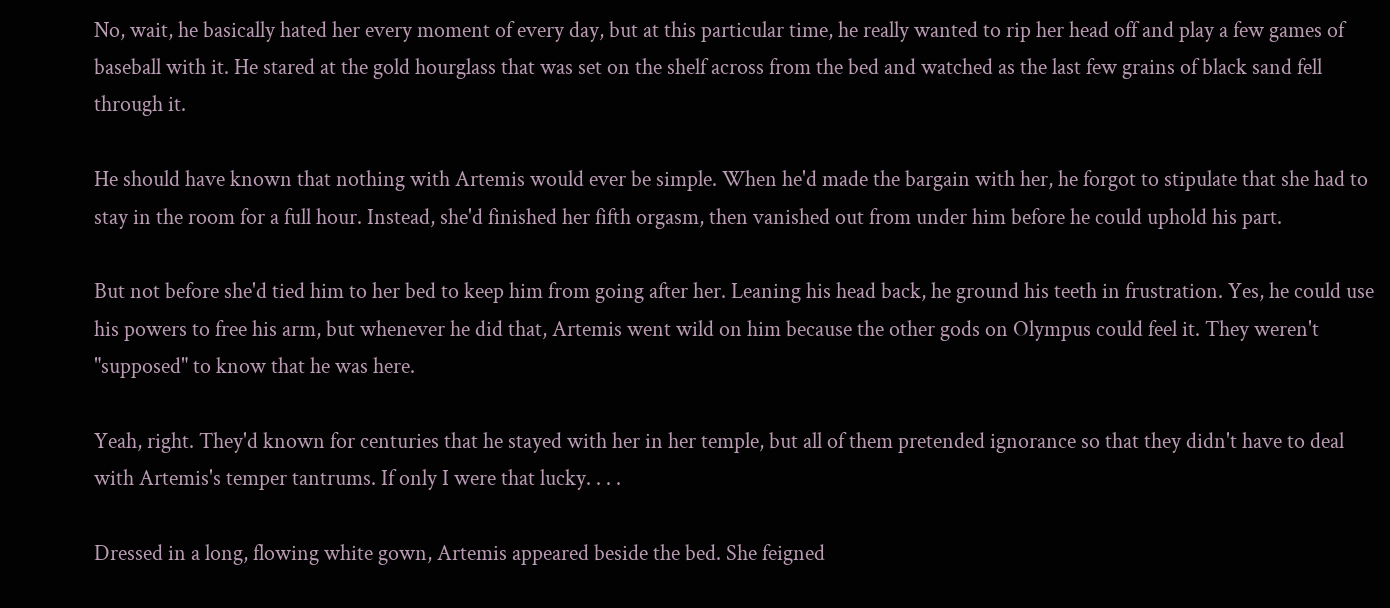No, wait, he basically hated her every moment of every day, but at this particular time, he really wanted to rip her head off and play a few games of baseball with it. He stared at the gold hourglass that was set on the shelf across from the bed and watched as the last few grains of black sand fell through it.

He should have known that nothing with Artemis would ever be simple. When he'd made the bargain with her, he forgot to stipulate that she had to stay in the room for a full hour. Instead, she'd finished her fifth orgasm, then vanished out from under him before he could uphold his part.

But not before she'd tied him to her bed to keep him from going after her. Leaning his head back, he ground his teeth in frustration. Yes, he could use his powers to free his arm, but whenever he did that, Artemis went wild on him because the other gods on Olympus could feel it. They weren't "supposed" to know that he was here.

Yeah, right. They'd known for centuries that he stayed with her in her temple, but all of them pretended ignorance so that they didn't have to deal with Artemis's temper tantrums. If only I were that lucky. . . .

Dressed in a long, flowing white gown, Artemis appeared beside the bed. She feigned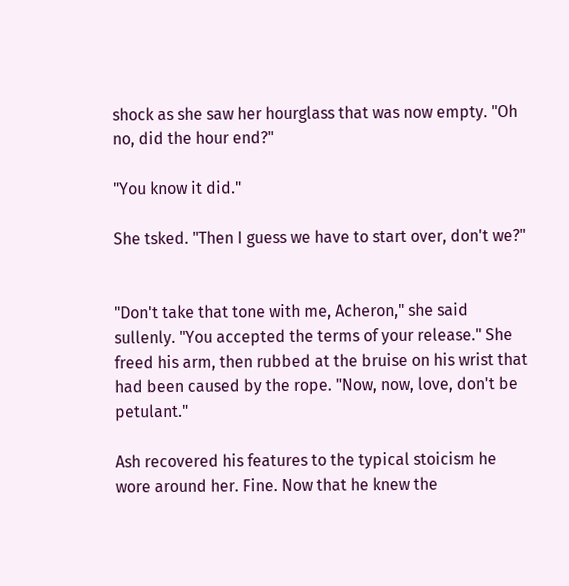shock as she saw her hourglass that was now empty. "Oh no, did the hour end?"

"You know it did."

She tsked. "Then I guess we have to start over, don't we?"


"Don't take that tone with me, Acheron," she said sullenly. "You accepted the terms of your release." She freed his arm, then rubbed at the bruise on his wrist that had been caused by the rope. "Now, now, love, don't be petulant."

Ash recovered his features to the typical stoicism he wore around her. Fine. Now that he knew the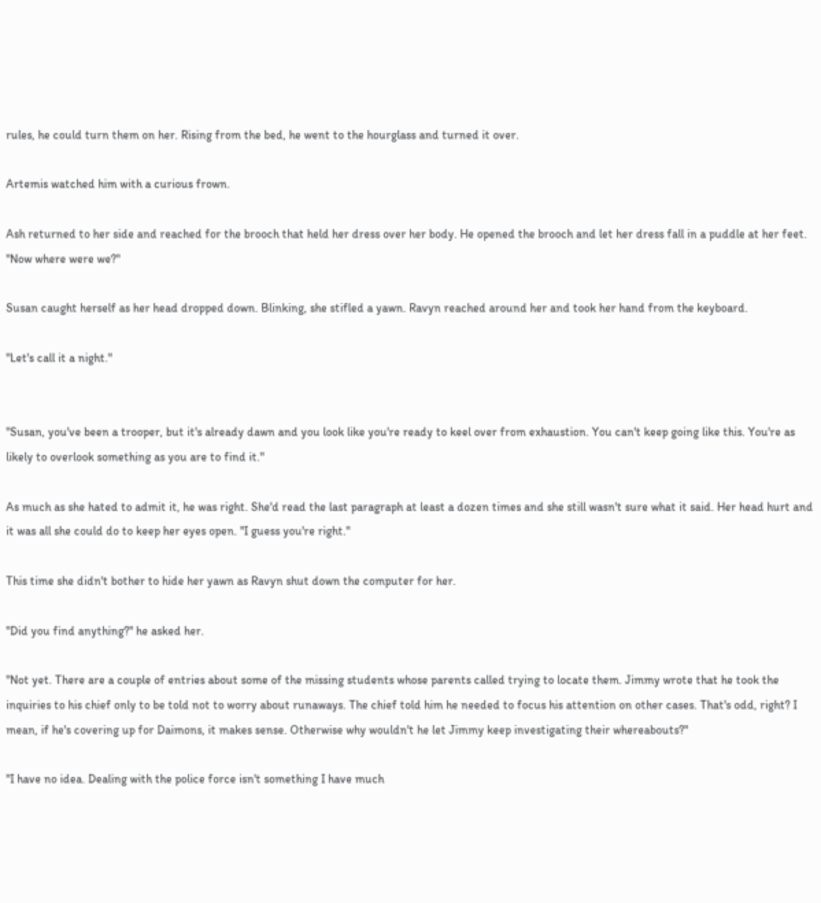rules, he could turn them on her. Rising from the bed, he went to the hourglass and turned it over.

Artemis watched him with a curious frown.

Ash returned to her side and reached for the brooch that held her dress over her body. He opened the brooch and let her dress fall in a puddle at her feet. "Now where were we?"

Susan caught herself as her head dropped down. Blinking, she stifled a yawn. Ravyn reached around her and took her hand from the keyboard.

"Let's call it a night."


"Susan, you've been a trooper, but it's already dawn and you look like you're ready to keel over from exhaustion. You can't keep going like this. You're as likely to overlook something as you are to find it."

As much as she hated to admit it, he was right. She'd read the last paragraph at least a dozen times and she still wasn't sure what it said. Her head hurt and it was all she could do to keep her eyes open. "I guess you're right."

This time she didn't bother to hide her yawn as Ravyn shut down the computer for her.

"Did you find anything?" he asked her.

"Not yet. There are a couple of entries about some of the missing students whose parents called trying to locate them. Jimmy wrote that he took the inquiries to his chief only to be told not to worry about runaways. The chief told him he needed to focus his attention on other cases. That's odd, right? I mean, if he's covering up for Daimons, it makes sense. Otherwise why wouldn't he let Jimmy keep investigating their whereabouts?"

"I have no idea. Dealing with the police force isn't something I have much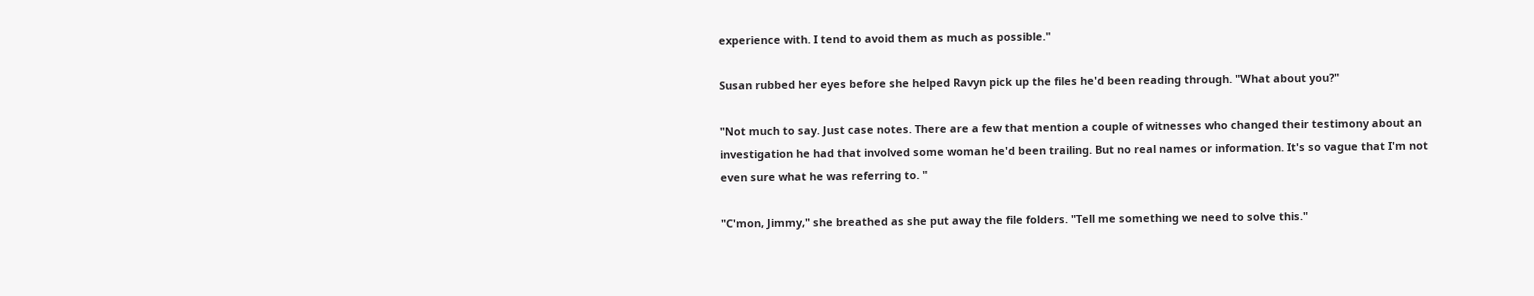experience with. I tend to avoid them as much as possible."

Susan rubbed her eyes before she helped Ravyn pick up the files he'd been reading through. "What about you?"

"Not much to say. Just case notes. There are a few that mention a couple of witnesses who changed their testimony about an investigation he had that involved some woman he'd been trailing. But no real names or information. It's so vague that I'm not even sure what he was referring to. "

"C'mon, Jimmy," she breathed as she put away the file folders. "Tell me something we need to solve this."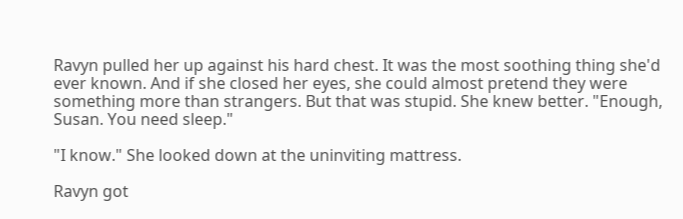Ravyn pulled her up against his hard chest. It was the most soothing thing she'd ever known. And if she closed her eyes, she could almost pretend they were something more than strangers. But that was stupid. She knew better. "Enough, Susan. You need sleep."

"I know." She looked down at the uninviting mattress.

Ravyn got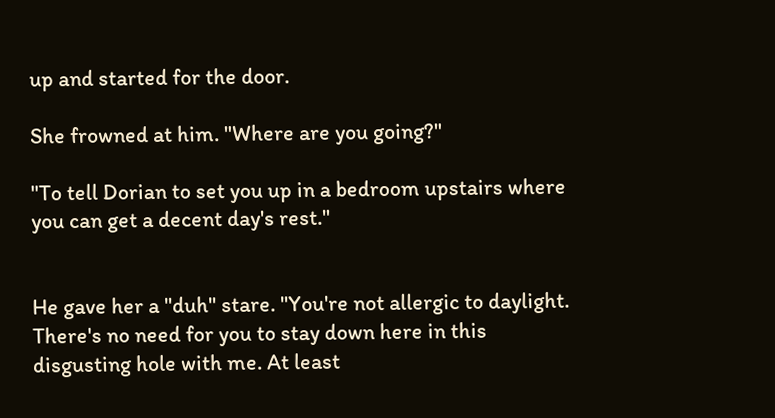up and started for the door.

She frowned at him. "Where are you going?"

"To tell Dorian to set you up in a bedroom upstairs where you can get a decent day's rest."


He gave her a "duh" stare. "You're not allergic to daylight. There's no need for you to stay down here in this disgusting hole with me. At least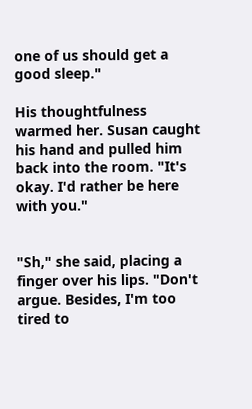one of us should get a good sleep."

His thoughtfulness warmed her. Susan caught his hand and pulled him back into the room. "It's okay. I'd rather be here with you."


"Sh," she said, placing a finger over his lips. "Don't argue. Besides, I'm too tired to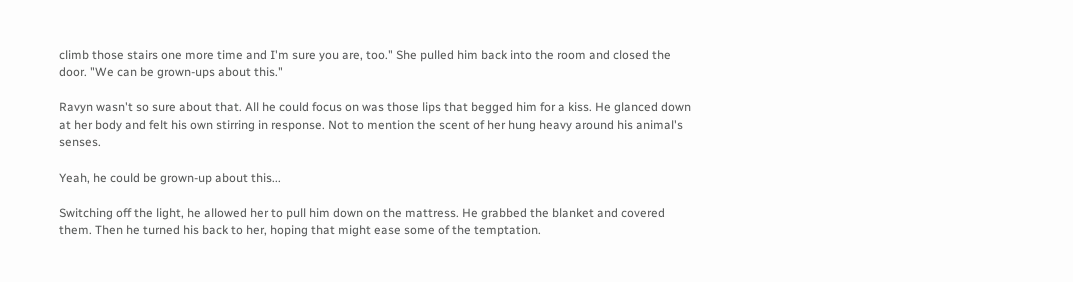climb those stairs one more time and I'm sure you are, too." She pulled him back into the room and closed the door. "We can be grown-ups about this."

Ravyn wasn't so sure about that. All he could focus on was those lips that begged him for a kiss. He glanced down at her body and felt his own stirring in response. Not to mention the scent of her hung heavy around his animal's senses.

Yeah, he could be grown-up about this...

Switching off the light, he allowed her to pull him down on the mattress. He grabbed the blanket and covered them. Then he turned his back to her, hoping that might ease some of the temptation.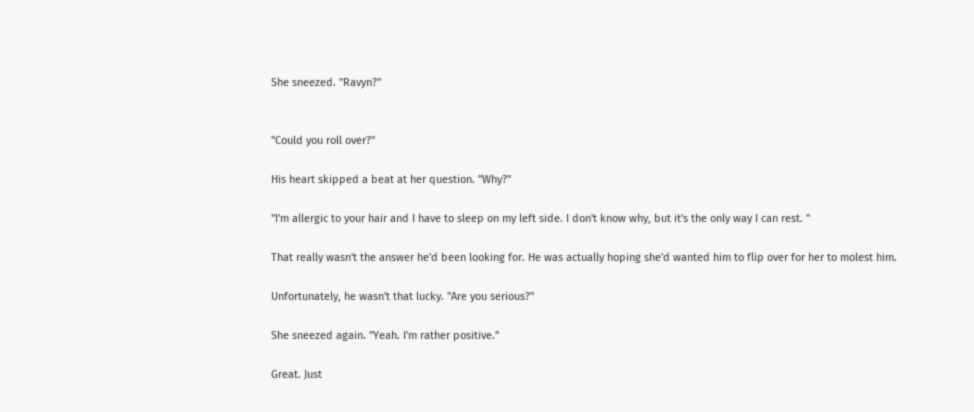She sneezed. "Ravyn?"


"Could you roll over?"

His heart skipped a beat at her question. "Why?"

"I'm allergic to your hair and I have to sleep on my left side. I don't know why, but it's the only way I can rest. "

That really wasn't the answer he'd been looking for. He was actually hoping she'd wanted him to flip over for her to molest him.

Unfortunately, he wasn't that lucky. "Are you serious?"

She sneezed again. "Yeah. I'm rather positive."

Great. Just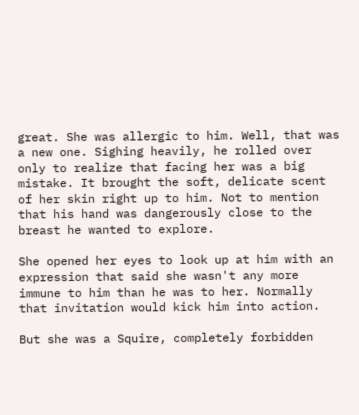great. She was allergic to him. Well, that was a new one. Sighing heavily, he rolled over only to realize that facing her was a big mistake. It brought the soft, delicate scent of her skin right up to him. Not to mention that his hand was dangerously close to the breast he wanted to explore.

She opened her eyes to look up at him with an expression that said she wasn't any more immune to him than he was to her. Normally that invitation would kick him into action.

But she was a Squire, completely forbidden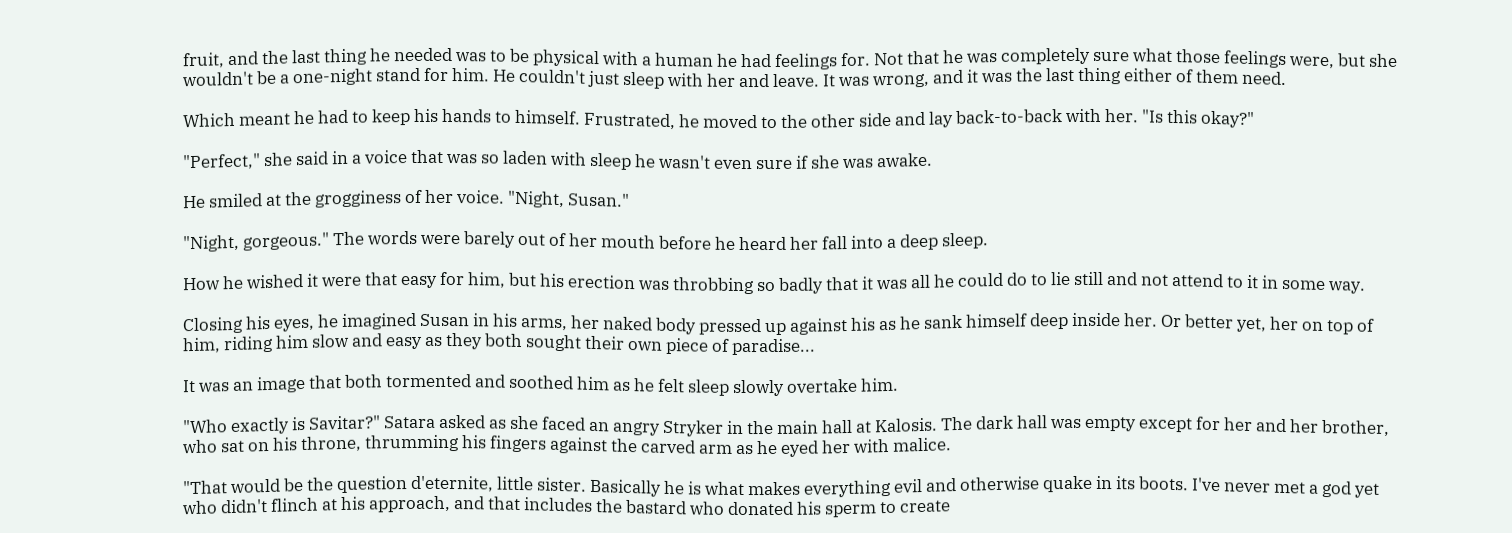fruit, and the last thing he needed was to be physical with a human he had feelings for. Not that he was completely sure what those feelings were, but she wouldn't be a one-night stand for him. He couldn't just sleep with her and leave. It was wrong, and it was the last thing either of them need.

Which meant he had to keep his hands to himself. Frustrated, he moved to the other side and lay back-to-back with her. "Is this okay?"

"Perfect," she said in a voice that was so laden with sleep he wasn't even sure if she was awake.

He smiled at the grogginess of her voice. "Night, Susan."

"Night, gorgeous." The words were barely out of her mouth before he heard her fall into a deep sleep.

How he wished it were that easy for him, but his erection was throbbing so badly that it was all he could do to lie still and not attend to it in some way.

Closing his eyes, he imagined Susan in his arms, her naked body pressed up against his as he sank himself deep inside her. Or better yet, her on top of him, riding him slow and easy as they both sought their own piece of paradise...

It was an image that both tormented and soothed him as he felt sleep slowly overtake him.

"Who exactly is Savitar?" Satara asked as she faced an angry Stryker in the main hall at Kalosis. The dark hall was empty except for her and her brother, who sat on his throne, thrumming his fingers against the carved arm as he eyed her with malice.

"That would be the question d'eternite, little sister. Basically he is what makes everything evil and otherwise quake in its boots. I've never met a god yet who didn't flinch at his approach, and that includes the bastard who donated his sperm to create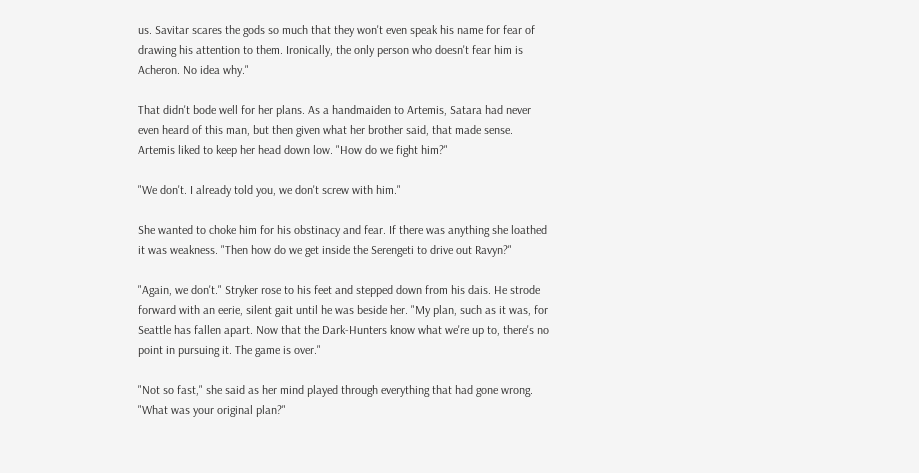us. Savitar scares the gods so much that they won't even speak his name for fear of drawing his attention to them. Ironically, the only person who doesn't fear him is Acheron. No idea why."

That didn't bode well for her plans. As a handmaiden to Artemis, Satara had never even heard of this man, but then given what her brother said, that made sense. Artemis liked to keep her head down low. "How do we fight him?"

"We don't. I already told you, we don't screw with him."

She wanted to choke him for his obstinacy and fear. If there was anything she loathed it was weakness. "Then how do we get inside the Serengeti to drive out Ravyn?"

"Again, we don't." Stryker rose to his feet and stepped down from his dais. He strode forward with an eerie, silent gait until he was beside her. "My plan, such as it was, for Seattle has fallen apart. Now that the Dark-Hunters know what we're up to, there's no point in pursuing it. The game is over."

"Not so fast," she said as her mind played through everything that had gone wrong. "What was your original plan?"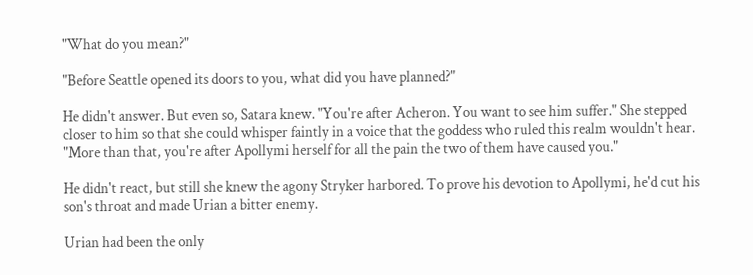"What do you mean?"

"Before Seattle opened its doors to you, what did you have planned?"

He didn't answer. But even so, Satara knew. "You're after Acheron. You want to see him suffer." She stepped closer to him so that she could whisper faintly in a voice that the goddess who ruled this realm wouldn't hear. "More than that, you're after Apollymi herself for all the pain the two of them have caused you."

He didn't react, but still she knew the agony Stryker harbored. To prove his devotion to Apollymi, he'd cut his son's throat and made Urian a bitter enemy.

Urian had been the only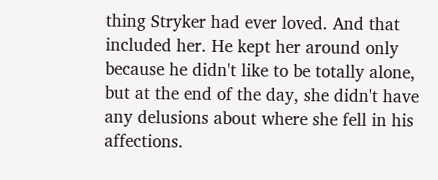thing Stryker had ever loved. And that included her. He kept her around only because he didn't like to be totally alone, but at the end of the day, she didn't have any delusions about where she fell in his affections.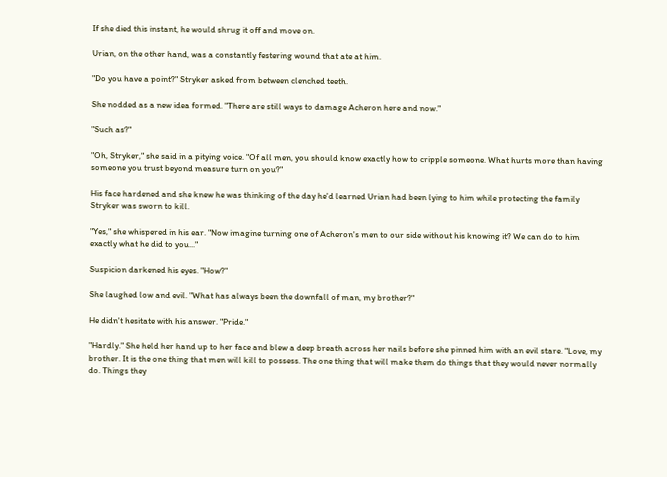If she died this instant, he would shrug it off and move on.

Urian, on the other hand, was a constantly festering wound that ate at him.

"Do you have a point?" Stryker asked from between clenched teeth.

She nodded as a new idea formed. "There are still ways to damage Acheron here and now."

"Such as?"

"Oh, Stryker," she said in a pitying voice. "Of all men, you should know exactly how to cripple someone. What hurts more than having someone you trust beyond measure turn on you?"

His face hardened and she knew he was thinking of the day he'd learned Urian had been lying to him while protecting the family Stryker was sworn to kill.

"Yes," she whispered in his ear. "Now imagine turning one of Acheron's men to our side without his knowing it? We can do to him exactly what he did to you..."

Suspicion darkened his eyes. "How?"

She laughed low and evil. "What has always been the downfall of man, my brother?"

He didn't hesitate with his answer. "Pride."

"Hardly." She held her hand up to her face and blew a deep breath across her nails before she pinned him with an evil stare. "Love, my brother. It is the one thing that men will kill to possess. The one thing that will make them do things that they would never normally do. Things they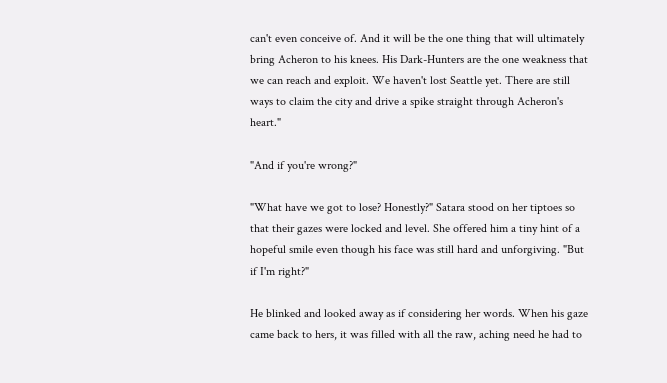can't even conceive of. And it will be the one thing that will ultimately bring Acheron to his knees. His Dark-Hunters are the one weakness that we can reach and exploit. We haven't lost Seattle yet. There are still ways to claim the city and drive a spike straight through Acheron's heart."

"And if you're wrong?"

"What have we got to lose? Honestly?" Satara stood on her tiptoes so that their gazes were locked and level. She offered him a tiny hint of a hopeful smile even though his face was still hard and unforgiving. "But if I'm right?"

He blinked and looked away as if considering her words. When his gaze came back to hers, it was filled with all the raw, aching need he had to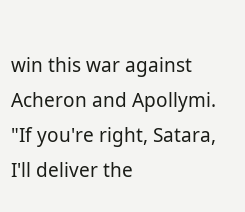win this war against Acheron and Apollymi. "If you're right, Satara, I'll deliver the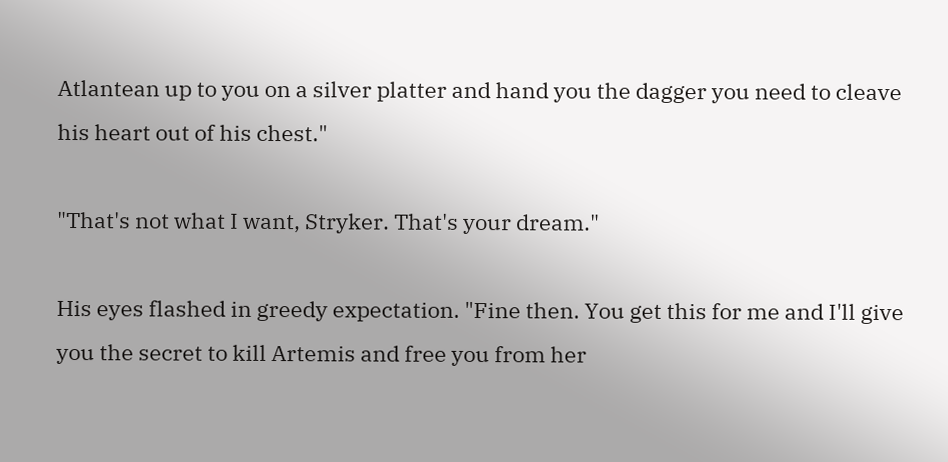Atlantean up to you on a silver platter and hand you the dagger you need to cleave his heart out of his chest."

"That's not what I want, Stryker. That's your dream."

His eyes flashed in greedy expectation. "Fine then. You get this for me and I'll give you the secret to kill Artemis and free you from her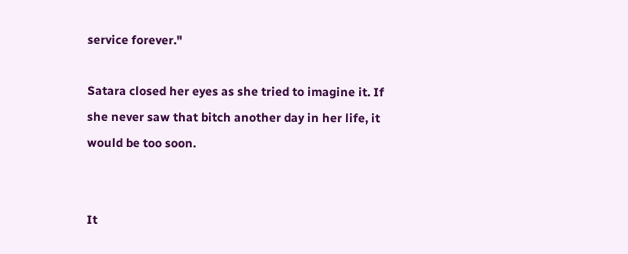service forever."

Satara closed her eyes as she tried to imagine it. If she never saw that bitch another day in her life, it would be too soon.


It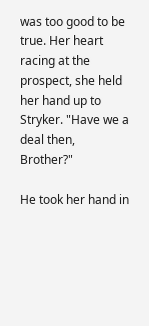was too good to be true. Her heart racing at the prospect, she held her hand up to Stryker. "Have we a deal then, Brother?"

He took her hand in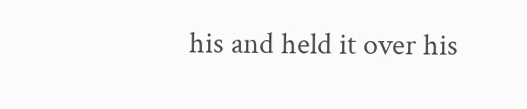his and held it over his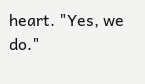heart. "Yes, we do."